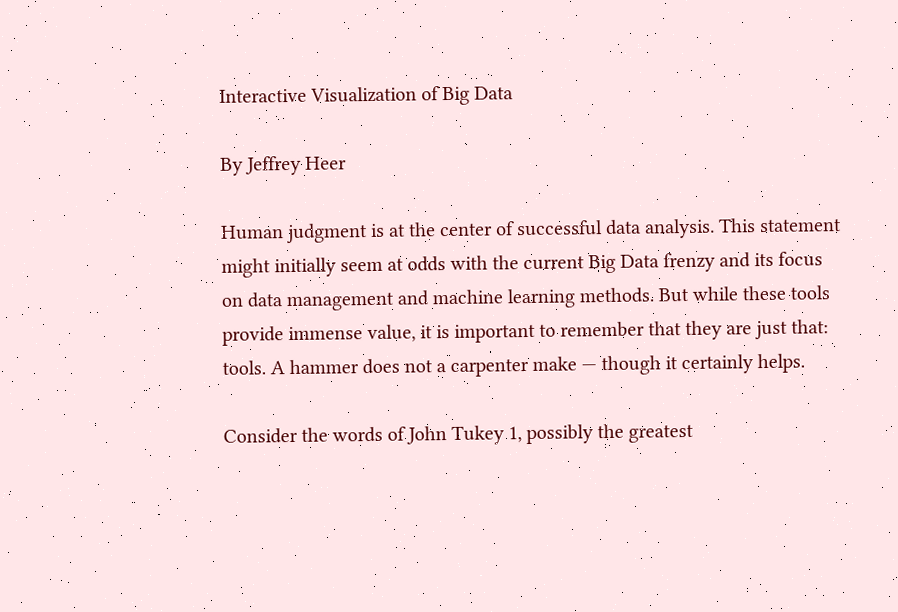Interactive Visualization of Big Data

By Jeffrey Heer

Human judgment is at the center of successful data analysis. This statement might initially seem at odds with the current Big Data frenzy and its focus on data management and machine learning methods. But while these tools provide immense value, it is important to remember that they are just that: tools. A hammer does not a carpenter make — though it certainly helps.

Consider the words of John Tukey 1, possibly the greatest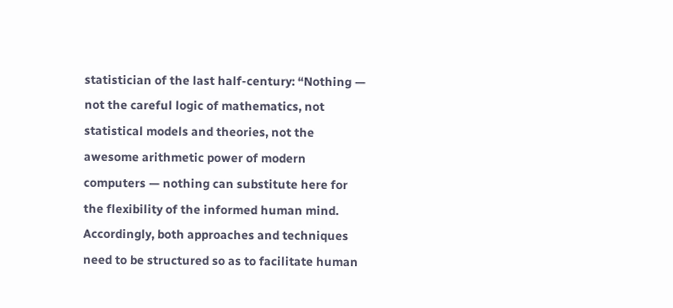statistician of the last half-century: “Nothing — not the careful logic of mathematics, not statistical models and theories, not the awesome arithmetic power of modern computers — nothing can substitute here for the flexibility of the informed human mind. Accordingly, both approaches and techniques need to be structured so as to facilitate human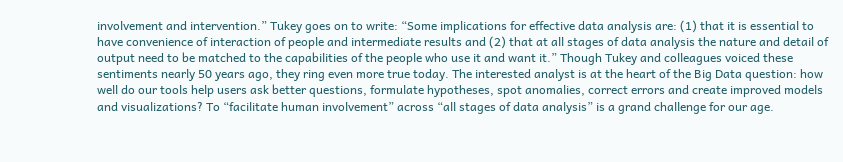involvement and intervention.” Tukey goes on to write: “Some implications for effective data analysis are: (1) that it is essential to have convenience of interaction of people and intermediate results and (2) that at all stages of data analysis the nature and detail of output need to be matched to the capabilities of the people who use it and want it.” Though Tukey and colleagues voiced these sentiments nearly 50 years ago, they ring even more true today. The interested analyst is at the heart of the Big Data question: how well do our tools help users ask better questions, formulate hypotheses, spot anomalies, correct errors and create improved models and visualizations? To “facilitate human involvement” across “all stages of data analysis” is a grand challenge for our age.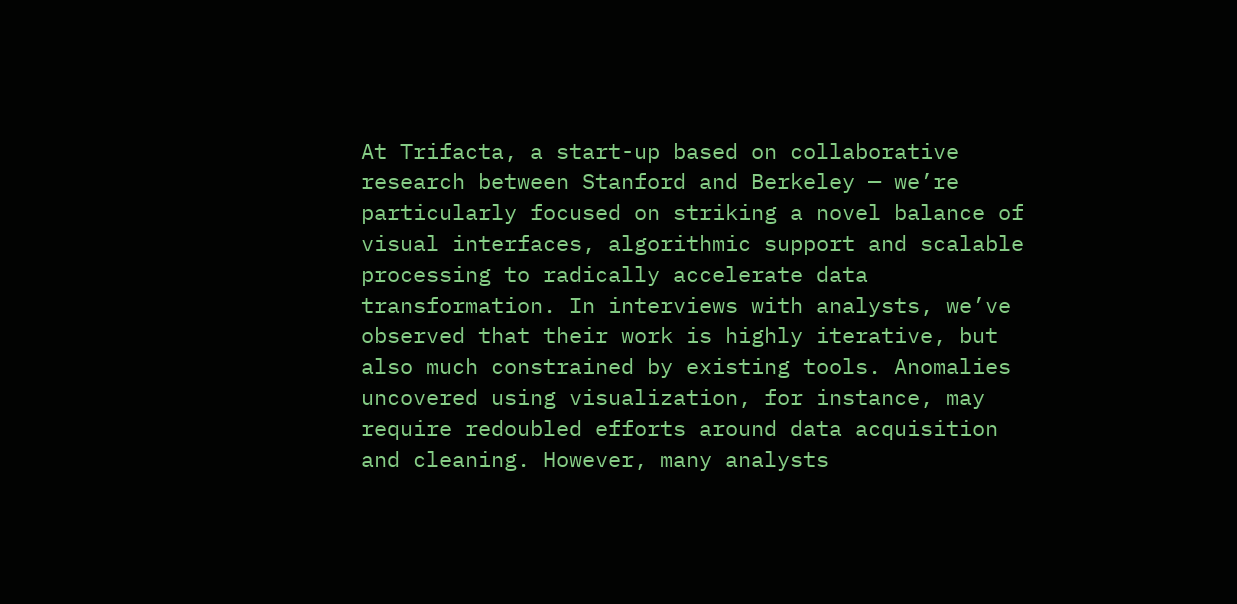At Trifacta, a start-up based on collaborative research between Stanford and Berkeley — we’re particularly focused on striking a novel balance of visual interfaces, algorithmic support and scalable processing to radically accelerate data transformation. In interviews with analysts, we’ve observed that their work is highly iterative, but also much constrained by existing tools. Anomalies uncovered using visualization, for instance, may require redoubled efforts around data acquisition and cleaning. However, many analysts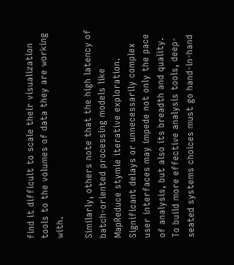find it difficult to scale their visualization tools to the volumes of data they are working with.

Similarly, others note that the high latency of batch-oriented processing models like MapReduce stymie iterative exploration. Significant delays or unnecessarily complex user interfaces may impede not only the pace of analysis, but also its breadth and quality. To build more effective analysis tools, deep-seated systems choices must go hand-in-hand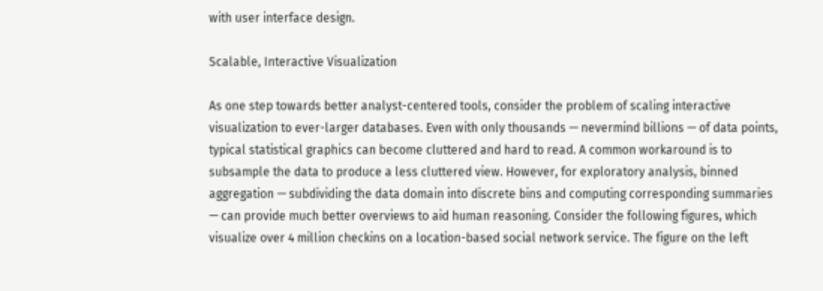with user interface design.

Scalable, Interactive Visualization

As one step towards better analyst-centered tools, consider the problem of scaling interactive visualization to ever-larger databases. Even with only thousands — nevermind billions — of data points, typical statistical graphics can become cluttered and hard to read. A common workaround is to subsample the data to produce a less cluttered view. However, for exploratory analysis, binned aggregation — subdividing the data domain into discrete bins and computing corresponding summaries — can provide much better overviews to aid human reasoning. Consider the following figures, which visualize over 4 million checkins on a location-based social network service. The figure on the left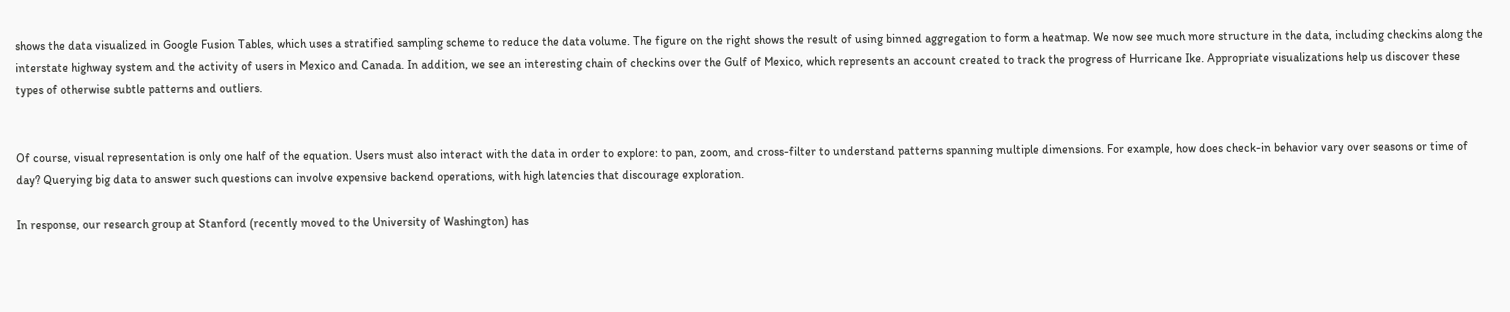shows the data visualized in Google Fusion Tables, which uses a stratified sampling scheme to reduce the data volume. The figure on the right shows the result of using binned aggregation to form a heatmap. We now see much more structure in the data, including checkins along the interstate highway system and the activity of users in Mexico and Canada. In addition, we see an interesting chain of checkins over the Gulf of Mexico, which represents an account created to track the progress of Hurricane Ike. Appropriate visualizations help us discover these types of otherwise subtle patterns and outliers.


Of course, visual representation is only one half of the equation. Users must also interact with the data in order to explore: to pan, zoom, and cross-filter to understand patterns spanning multiple dimensions. For example, how does check-in behavior vary over seasons or time of day? Querying big data to answer such questions can involve expensive backend operations, with high latencies that discourage exploration.

In response, our research group at Stanford (recently moved to the University of Washington) has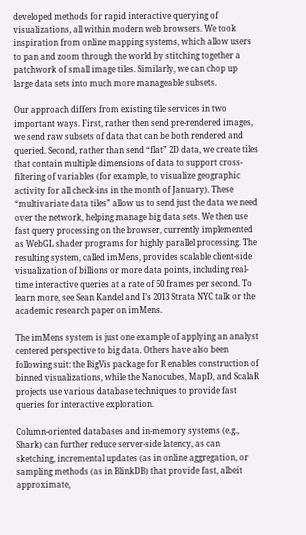developed methods for rapid interactive querying of visualizations, all within modern web browsers. We took inspiration from online mapping systems, which allow users to pan and zoom through the world by stitching together a patchwork of small image tiles. Similarly, we can chop up large data sets into much more manageable subsets.

Our approach differs from existing tile services in two important ways. First, rather then send pre-rendered images, we send raw subsets of data that can be both rendered and queried. Second, rather than send “flat” 2D data, we create tiles that contain multiple dimensions of data to support cross-filtering of variables (for example, to visualize geographic activity for all check-ins in the month of January). These “multivariate data tiles” allow us to send just the data we need over the network, helping manage big data sets. We then use fast query processing on the browser, currently implemented as WebGL shader programs for highly parallel processing. The resulting system, called imMens, provides scalable client-side visualization of billions or more data points, including real-time interactive queries at a rate of 50 frames per second. To learn more, see Sean Kandel and I’s 2013 Strata NYC talk or the academic research paper on imMens.

The imMens system is just one example of applying an analyst centered perspective to big data. Others have also been following suit: the BigVis package for R enables construction of binned visualizations, while the Nanocubes, MapD, and ScalaR projects use various database techniques to provide fast queries for interactive exploration.

Column-oriented databases and in-memory systems (e.g., Shark) can further reduce server-side latency, as can sketching, incremental updates (as in online aggregation, or sampling methods (as in BlinkDB) that provide fast, albeit approximate,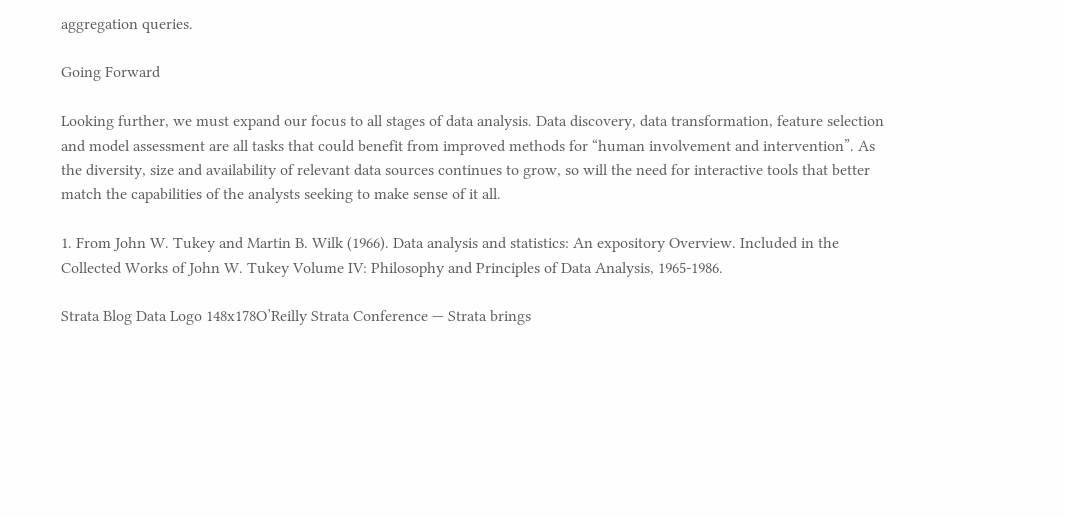aggregation queries.

Going Forward

Looking further, we must expand our focus to all stages of data analysis. Data discovery, data transformation, feature selection and model assessment are all tasks that could benefit from improved methods for “human involvement and intervention”. As the diversity, size and availability of relevant data sources continues to grow, so will the need for interactive tools that better match the capabilities of the analysts seeking to make sense of it all.

1. From John W. Tukey and Martin B. Wilk (1966). Data analysis and statistics: An expository Overview. Included in the Collected Works of John W. Tukey Volume IV: Philosophy and Principles of Data Analysis, 1965-1986.

Strata Blog Data Logo 148x178O’Reilly Strata Conference — Strata brings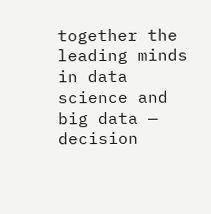together the leading minds in data science and big data — decision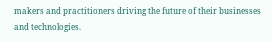makers and practitioners driving the future of their businesses and technologies.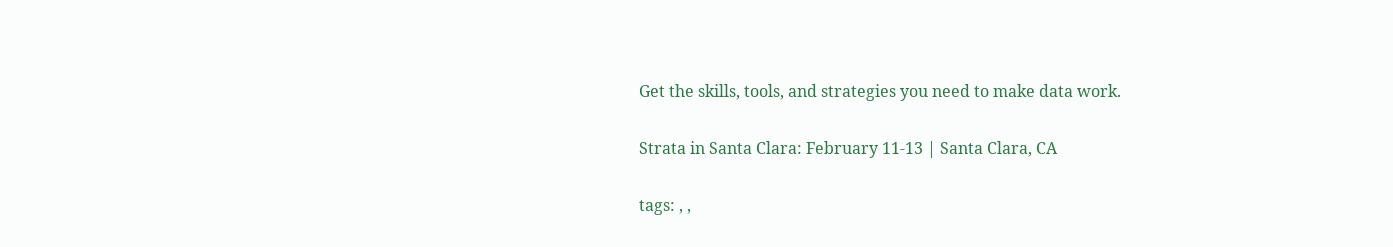Get the skills, tools, and strategies you need to make data work.

Strata in Santa Clara: February 11-13 | Santa Clara, CA

tags: , ,